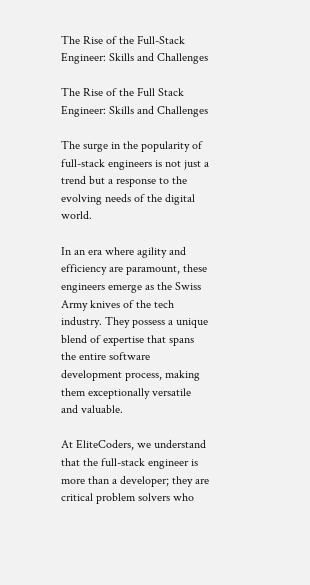The Rise of the Full-Stack Engineer: Skills and Challenges

The Rise of the Full Stack Engineer: Skills and Challenges

The surge in the popularity of full-stack engineers is not just a trend but a response to the evolving needs of the digital world.

In an era where agility and efficiency are paramount, these engineers emerge as the Swiss Army knives of the tech industry. They possess a unique blend of expertise that spans the entire software development process, making them exceptionally versatile and valuable.

At EliteCoders, we understand that the full-stack engineer is more than a developer; they are critical problem solvers who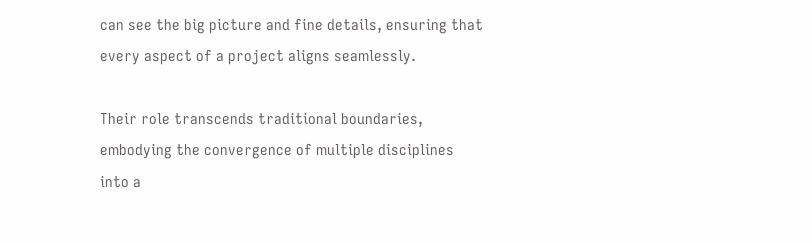can see the big picture and fine details, ensuring that every aspect of a project aligns seamlessly.

Their role transcends traditional boundaries, embodying the convergence of multiple disciplines into a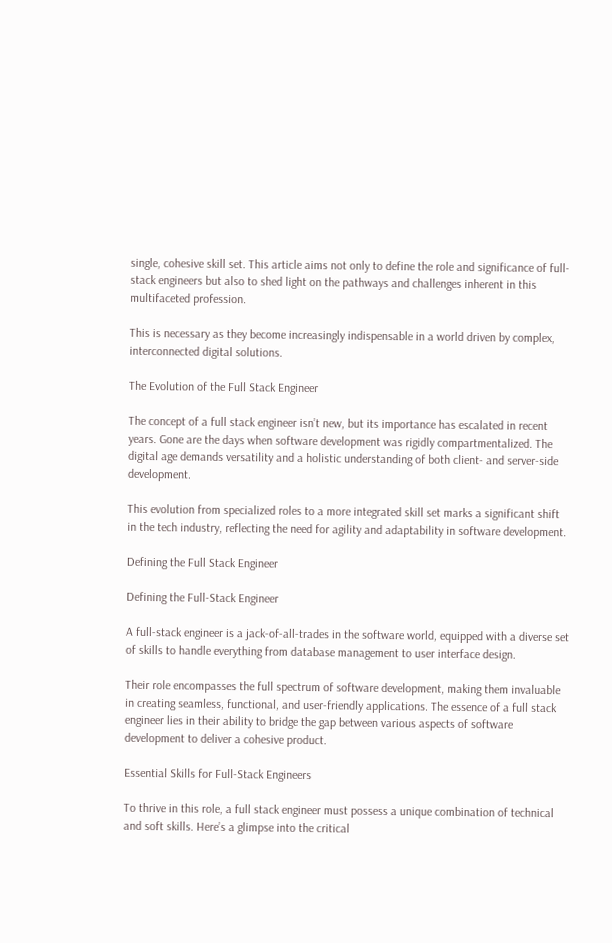single, cohesive skill set. This article aims not only to define the role and significance of full-stack engineers but also to shed light on the pathways and challenges inherent in this multifaceted profession.

This is necessary as they become increasingly indispensable in a world driven by complex, interconnected digital solutions.

The Evolution of the Full Stack Engineer

The concept of a full stack engineer isn’t new, but its importance has escalated in recent years. Gone are the days when software development was rigidly compartmentalized. The digital age demands versatility and a holistic understanding of both client- and server-side development.

This evolution from specialized roles to a more integrated skill set marks a significant shift in the tech industry, reflecting the need for agility and adaptability in software development.

Defining the Full Stack Engineer

Defining the Full-Stack Engineer

A full-stack engineer is a jack-of-all-trades in the software world, equipped with a diverse set of skills to handle everything from database management to user interface design.

Their role encompasses the full spectrum of software development, making them invaluable in creating seamless, functional, and user-friendly applications. The essence of a full stack engineer lies in their ability to bridge the gap between various aspects of software development to deliver a cohesive product.

Essential Skills for Full-Stack Engineers

To thrive in this role, a full stack engineer must possess a unique combination of technical and soft skills. Here’s a glimpse into the critical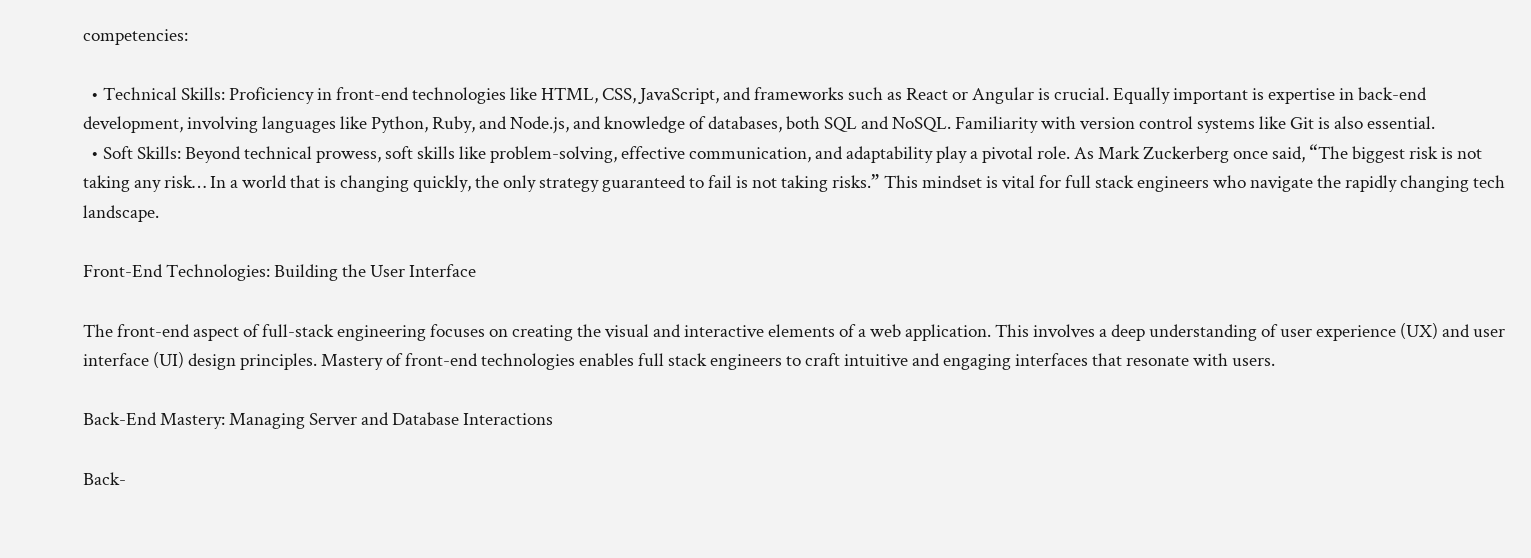competencies:

  • Technical Skills: Proficiency in front-end technologies like HTML, CSS, JavaScript, and frameworks such as React or Angular is crucial. Equally important is expertise in back-end development, involving languages like Python, Ruby, and Node.js, and knowledge of databases, both SQL and NoSQL. Familiarity with version control systems like Git is also essential.
  • Soft Skills: Beyond technical prowess, soft skills like problem-solving, effective communication, and adaptability play a pivotal role. As Mark Zuckerberg once said, “The biggest risk is not taking any risk… In a world that is changing quickly, the only strategy guaranteed to fail is not taking risks.” This mindset is vital for full stack engineers who navigate the rapidly changing tech landscape.

Front-End Technologies: Building the User Interface

The front-end aspect of full-stack engineering focuses on creating the visual and interactive elements of a web application. This involves a deep understanding of user experience (UX) and user interface (UI) design principles. Mastery of front-end technologies enables full stack engineers to craft intuitive and engaging interfaces that resonate with users.

Back-End Mastery: Managing Server and Database Interactions

Back-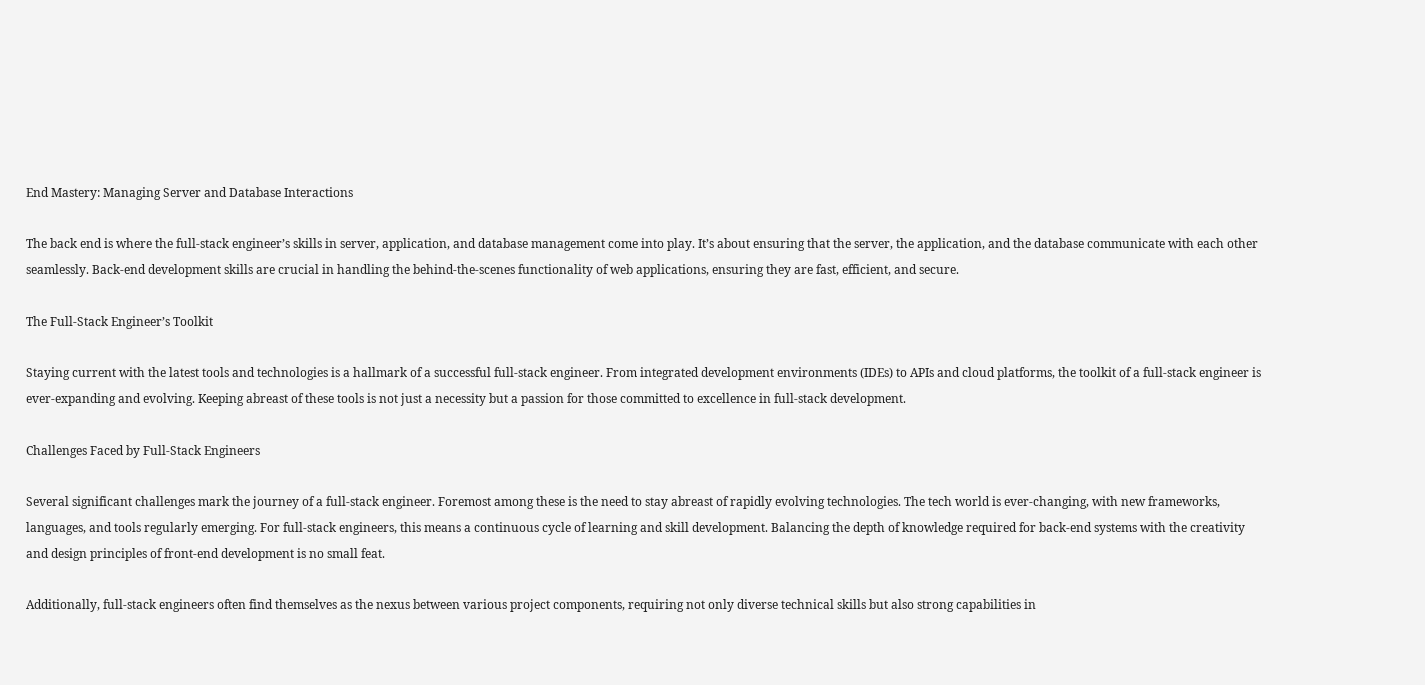End Mastery: Managing Server and Database Interactions

The back end is where the full-stack engineer’s skills in server, application, and database management come into play. It’s about ensuring that the server, the application, and the database communicate with each other seamlessly. Back-end development skills are crucial in handling the behind-the-scenes functionality of web applications, ensuring they are fast, efficient, and secure.

The Full-Stack Engineer’s Toolkit

Staying current with the latest tools and technologies is a hallmark of a successful full-stack engineer. From integrated development environments (IDEs) to APIs and cloud platforms, the toolkit of a full-stack engineer is ever-expanding and evolving. Keeping abreast of these tools is not just a necessity but a passion for those committed to excellence in full-stack development.

Challenges Faced by Full-Stack Engineers

Several significant challenges mark the journey of a full-stack engineer. Foremost among these is the need to stay abreast of rapidly evolving technologies. The tech world is ever-changing, with new frameworks, languages, and tools regularly emerging. For full-stack engineers, this means a continuous cycle of learning and skill development. Balancing the depth of knowledge required for back-end systems with the creativity and design principles of front-end development is no small feat.

Additionally, full-stack engineers often find themselves as the nexus between various project components, requiring not only diverse technical skills but also strong capabilities in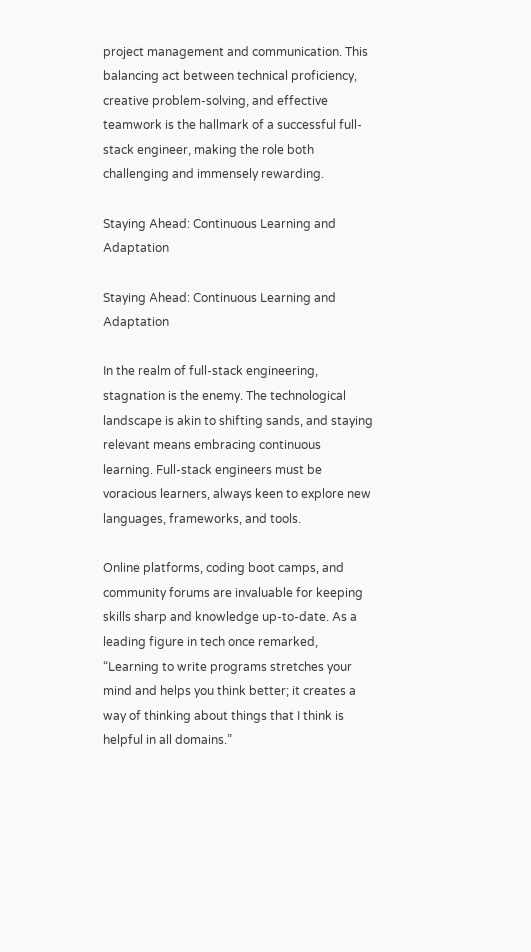project management and communication. This balancing act between technical proficiency, creative problem-solving, and effective teamwork is the hallmark of a successful full-stack engineer, making the role both challenging and immensely rewarding.

Staying Ahead: Continuous Learning and Adaptation

Staying Ahead: Continuous Learning and Adaptation

In the realm of full-stack engineering, stagnation is the enemy. The technological landscape is akin to shifting sands, and staying relevant means embracing continuous learning. Full-stack engineers must be voracious learners, always keen to explore new languages, frameworks, and tools.

Online platforms, coding boot camps, and community forums are invaluable for keeping skills sharp and knowledge up-to-date. As a leading figure in tech once remarked, “Learning to write programs stretches your mind and helps you think better; it creates a way of thinking about things that I think is helpful in all domains.”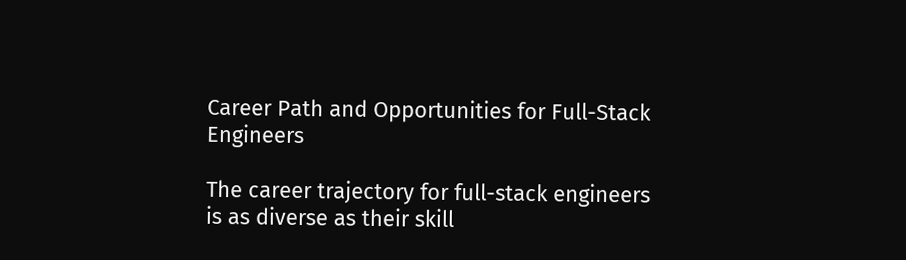Career Path and Opportunities for Full-Stack Engineers

The career trajectory for full-stack engineers is as diverse as their skill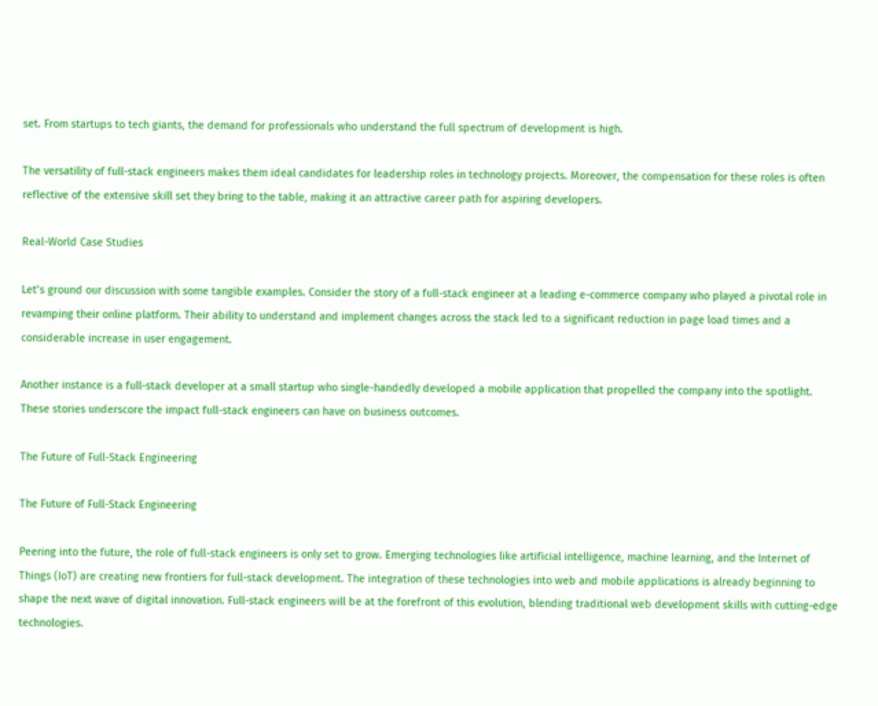set. From startups to tech giants, the demand for professionals who understand the full spectrum of development is high.

The versatility of full-stack engineers makes them ideal candidates for leadership roles in technology projects. Moreover, the compensation for these roles is often reflective of the extensive skill set they bring to the table, making it an attractive career path for aspiring developers.

Real-World Case Studies

Let’s ground our discussion with some tangible examples. Consider the story of a full-stack engineer at a leading e-commerce company who played a pivotal role in revamping their online platform. Their ability to understand and implement changes across the stack led to a significant reduction in page load times and a considerable increase in user engagement.

Another instance is a full-stack developer at a small startup who single-handedly developed a mobile application that propelled the company into the spotlight. These stories underscore the impact full-stack engineers can have on business outcomes.

The Future of Full-Stack Engineering

The Future of Full-Stack Engineering

Peering into the future, the role of full-stack engineers is only set to grow. Emerging technologies like artificial intelligence, machine learning, and the Internet of Things (IoT) are creating new frontiers for full-stack development. The integration of these technologies into web and mobile applications is already beginning to shape the next wave of digital innovation. Full-stack engineers will be at the forefront of this evolution, blending traditional web development skills with cutting-edge technologies.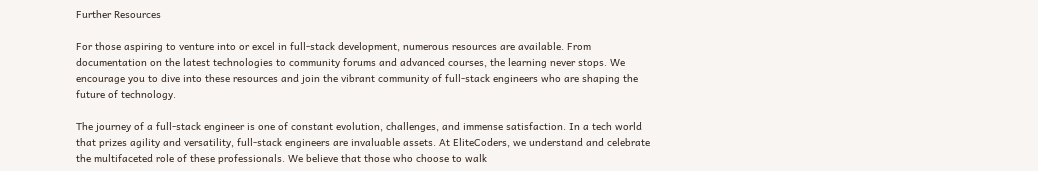Further Resources

For those aspiring to venture into or excel in full-stack development, numerous resources are available. From documentation on the latest technologies to community forums and advanced courses, the learning never stops. We encourage you to dive into these resources and join the vibrant community of full-stack engineers who are shaping the future of technology.

The journey of a full-stack engineer is one of constant evolution, challenges, and immense satisfaction. In a tech world that prizes agility and versatility, full-stack engineers are invaluable assets. At EliteCoders, we understand and celebrate the multifaceted role of these professionals. We believe that those who choose to walk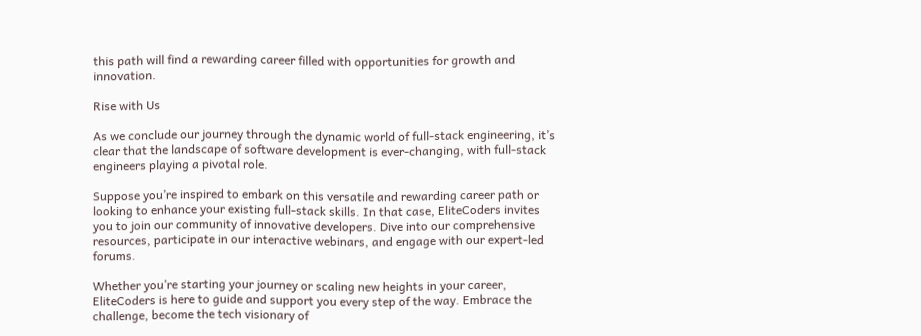this path will find a rewarding career filled with opportunities for growth and innovation.

Rise with Us

As we conclude our journey through the dynamic world of full-stack engineering, it’s clear that the landscape of software development is ever-changing, with full-stack engineers playing a pivotal role.

Suppose you’re inspired to embark on this versatile and rewarding career path or looking to enhance your existing full-stack skills. In that case, EliteCoders invites you to join our community of innovative developers. Dive into our comprehensive resources, participate in our interactive webinars, and engage with our expert-led forums.

Whether you’re starting your journey or scaling new heights in your career, EliteCoders is here to guide and support you every step of the way. Embrace the challenge, become the tech visionary of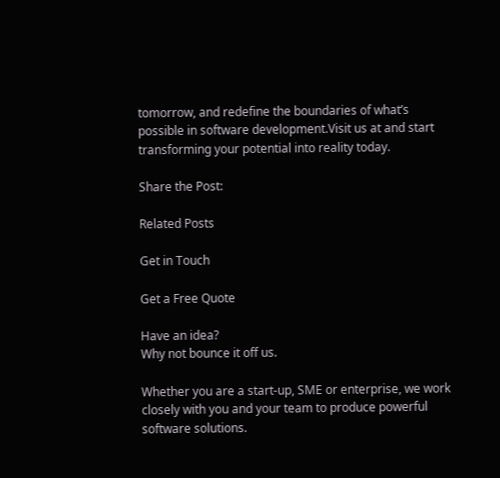tomorrow, and redefine the boundaries of what’s possible in software development.Visit us at and start transforming your potential into reality today.

Share the Post:

Related Posts

Get in Touch

Get a Free Quote

Have an idea?
Why not bounce it off us.

Whether you are a start-up, SME or enterprise, we work closely with you and your team to produce powerful software solutions.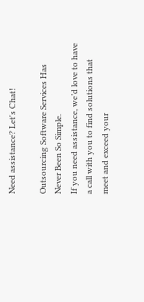Need assistance? Let's Chat!

Outsourcing Software Services Has Never Been So Simple.
If you need assistance, we’d love to have a call with you to find solutions that meet and exceed your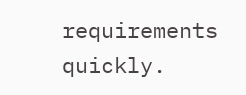requirements quickly.